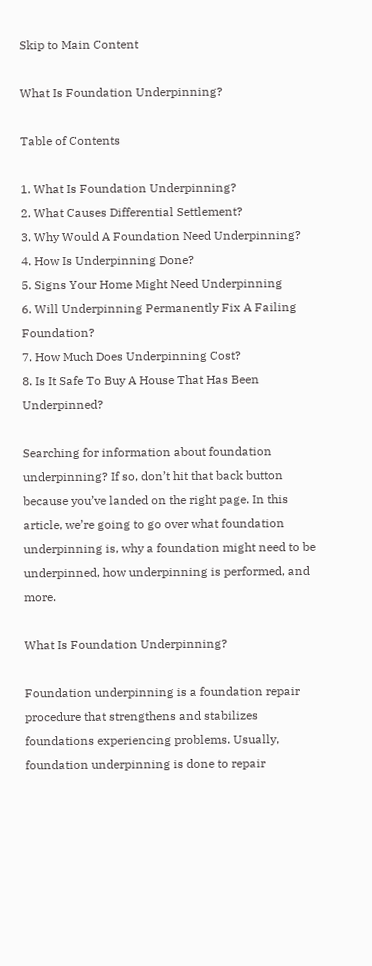Skip to Main Content

What Is Foundation Underpinning?

Table of Contents

1. What Is Foundation Underpinning?
2. What Causes Differential Settlement?
3. Why Would A Foundation Need Underpinning?
4. How Is Underpinning Done?
5. Signs Your Home Might Need Underpinning
6. Will Underpinning Permanently Fix A Failing Foundation?
7. How Much Does Underpinning Cost?
8. Is It Safe To Buy A House That Has Been Underpinned?

Searching for information about foundation underpinning? If so, don’t hit that back button because you’ve landed on the right page. In this article, we’re going to go over what foundation underpinning is, why a foundation might need to be underpinned, how underpinning is performed, and more.

What Is Foundation Underpinning?

Foundation underpinning is a foundation repair procedure that strengthens and stabilizes foundations experiencing problems. Usually, foundation underpinning is done to repair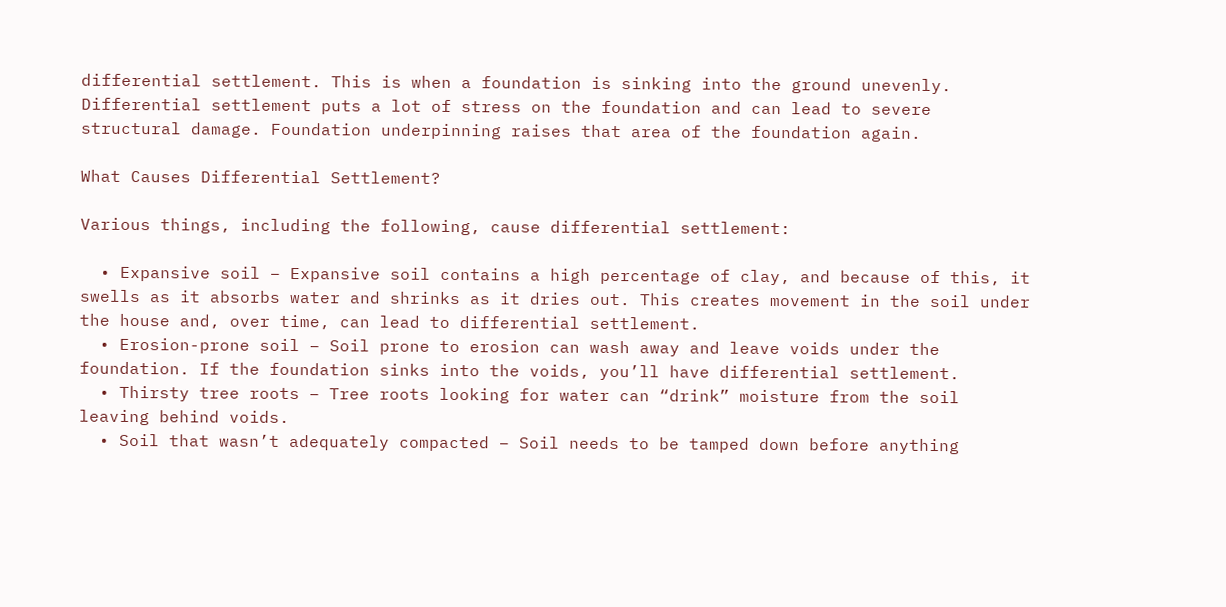differential settlement. This is when a foundation is sinking into the ground unevenly. Differential settlement puts a lot of stress on the foundation and can lead to severe structural damage. Foundation underpinning raises that area of the foundation again.

What Causes Differential Settlement?

Various things, including the following, cause differential settlement:

  • Expansive soil – Expansive soil contains a high percentage of clay, and because of this, it swells as it absorbs water and shrinks as it dries out. This creates movement in the soil under the house and, over time, can lead to differential settlement.
  • Erosion-prone soil – Soil prone to erosion can wash away and leave voids under the foundation. If the foundation sinks into the voids, you’ll have differential settlement.
  • Thirsty tree roots – Tree roots looking for water can “drink” moisture from the soil leaving behind voids.
  • Soil that wasn’t adequately compacted – Soil needs to be tamped down before anything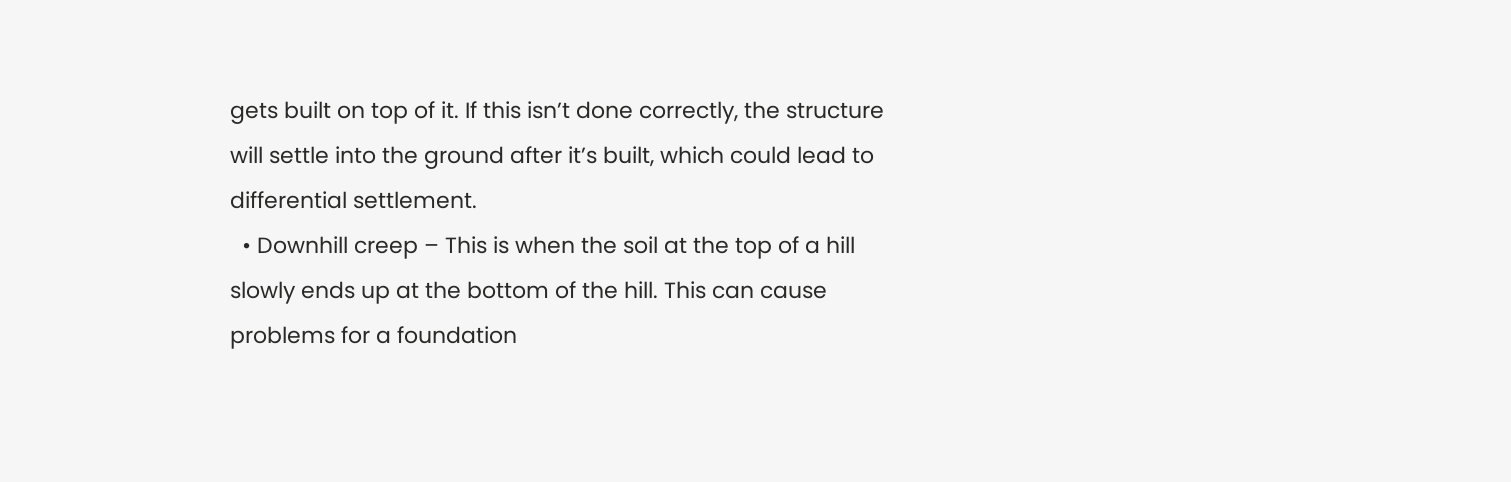gets built on top of it. If this isn’t done correctly, the structure will settle into the ground after it’s built, which could lead to differential settlement.
  • Downhill creep – This is when the soil at the top of a hill slowly ends up at the bottom of the hill. This can cause problems for a foundation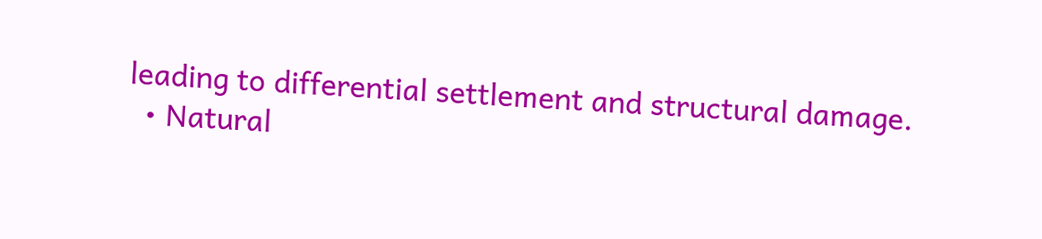leading to differential settlement and structural damage.
  • Natural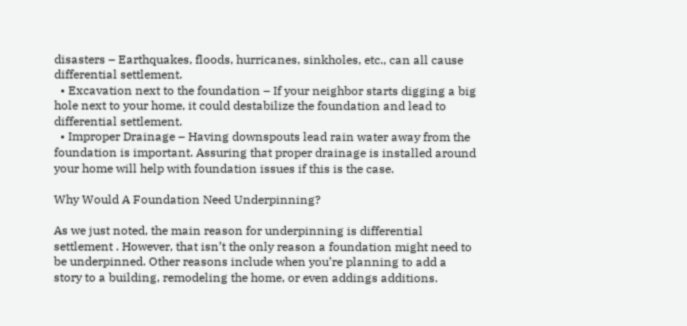disasters – Earthquakes, floods, hurricanes, sinkholes, etc., can all cause differential settlement.
  • Excavation next to the foundation – If your neighbor starts digging a big hole next to your home, it could destabilize the foundation and lead to differential settlement.
  • Improper Drainage – Having downspouts lead rain water away from the foundation is important. Assuring that proper drainage is installed around your home will help with foundation issues if this is the case.

Why Would A Foundation Need Underpinning?

As we just noted, the main reason for underpinning is differential settlement . However, that isn’t the only reason a foundation might need to be underpinned. Other reasons include when you’re planning to add a story to a building, remodeling the home, or even addings additions.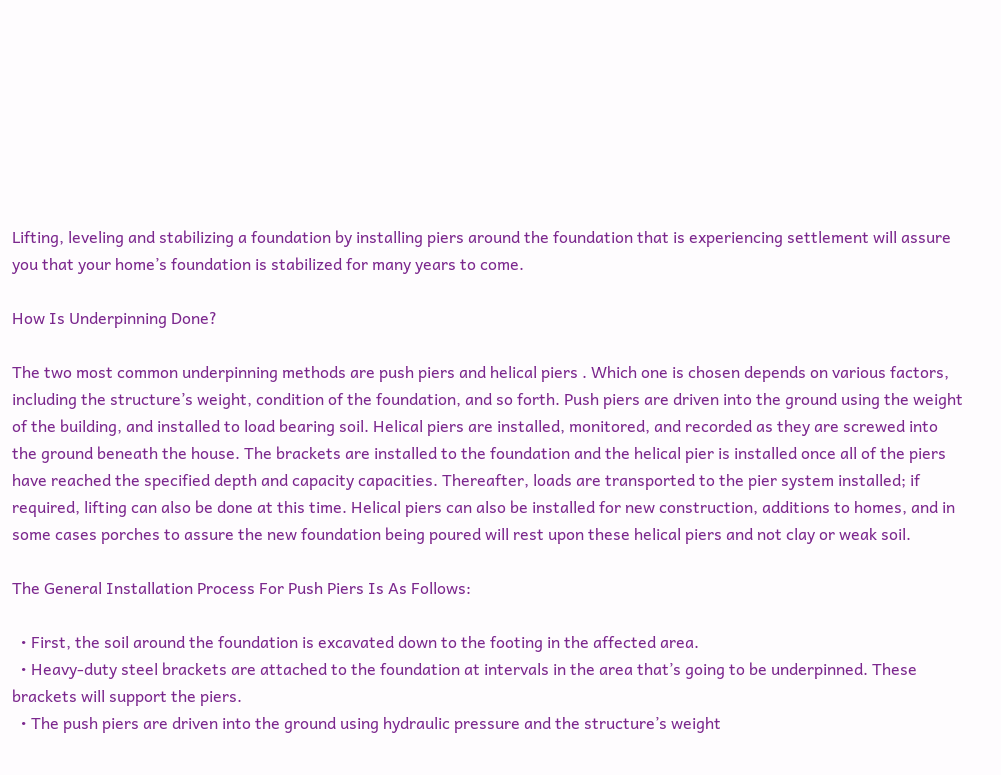Lifting, leveling and stabilizing a foundation by installing piers around the foundation that is experiencing settlement will assure you that your home’s foundation is stabilized for many years to come.

How Is Underpinning Done?

The two most common underpinning methods are push piers and helical piers . Which one is chosen depends on various factors, including the structure’s weight, condition of the foundation, and so forth. Push piers are driven into the ground using the weight of the building, and installed to load bearing soil. Helical piers are installed, monitored, and recorded as they are screwed into the ground beneath the house. The brackets are installed to the foundation and the helical pier is installed once all of the piers have reached the specified depth and capacity capacities. Thereafter, loads are transported to the pier system installed; if required, lifting can also be done at this time. Helical piers can also be installed for new construction, additions to homes, and in some cases porches to assure the new foundation being poured will rest upon these helical piers and not clay or weak soil.

The General Installation Process For Push Piers Is As Follows:

  • First, the soil around the foundation is excavated down to the footing in the affected area.
  • Heavy-duty steel brackets are attached to the foundation at intervals in the area that’s going to be underpinned. These brackets will support the piers.
  • The push piers are driven into the ground using hydraulic pressure and the structure’s weight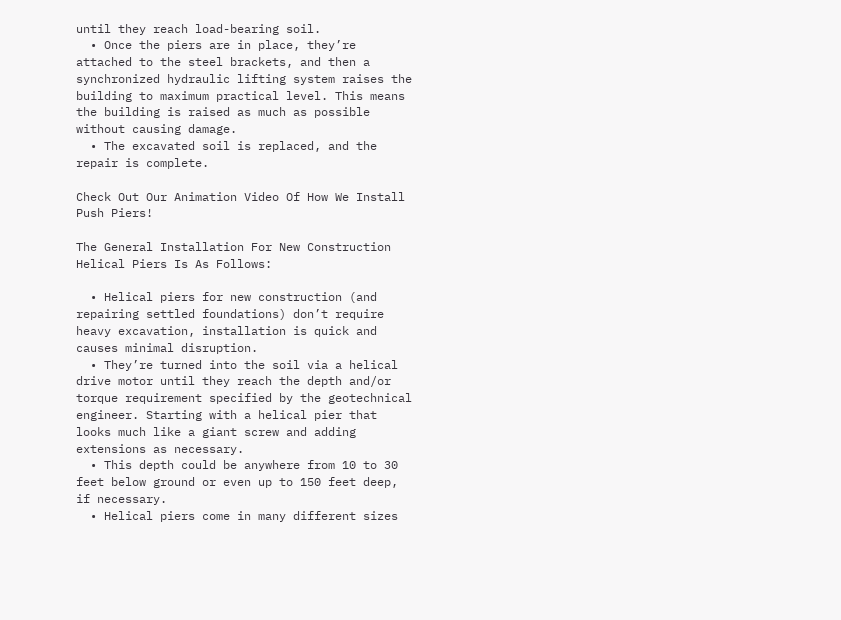until they reach load-bearing soil.
  • Once the piers are in place, they’re attached to the steel brackets, and then a synchronized hydraulic lifting system raises the building to maximum practical level. This means the building is raised as much as possible without causing damage.
  • The excavated soil is replaced, and the repair is complete.

Check Out Our Animation Video Of How We Install Push Piers!

The General Installation For New Construction Helical Piers Is As Follows:

  • Helical piers for new construction (and repairing settled foundations) don’t require heavy excavation, installation is quick and causes minimal disruption.
  • They’re turned into the soil via a helical drive motor until they reach the depth and/or torque requirement specified by the geotechnical engineer. Starting with a helical pier that looks much like a giant screw and adding extensions as necessary.
  • This depth could be anywhere from 10 to 30 feet below ground or even up to 150 feet deep, if necessary.
  • Helical piers come in many different sizes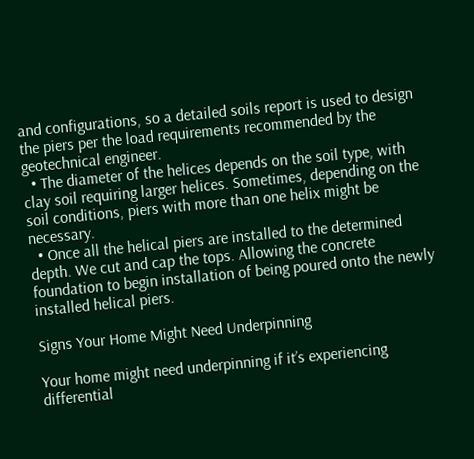and configurations, so a detailed soils report is used to design the piers per the load requirements recommended by the geotechnical engineer.
  • The diameter of the helices depends on the soil type, with clay soil requiring larger helices. Sometimes, depending on the soil conditions, piers with more than one helix might be necessary.
  • Once all the helical piers are installed to the determined depth. We cut and cap the tops. Allowing the concrete foundation to begin installation of being poured onto the newly installed helical piers.

Signs Your Home Might Need Underpinning

Your home might need underpinning if it’s experiencing differential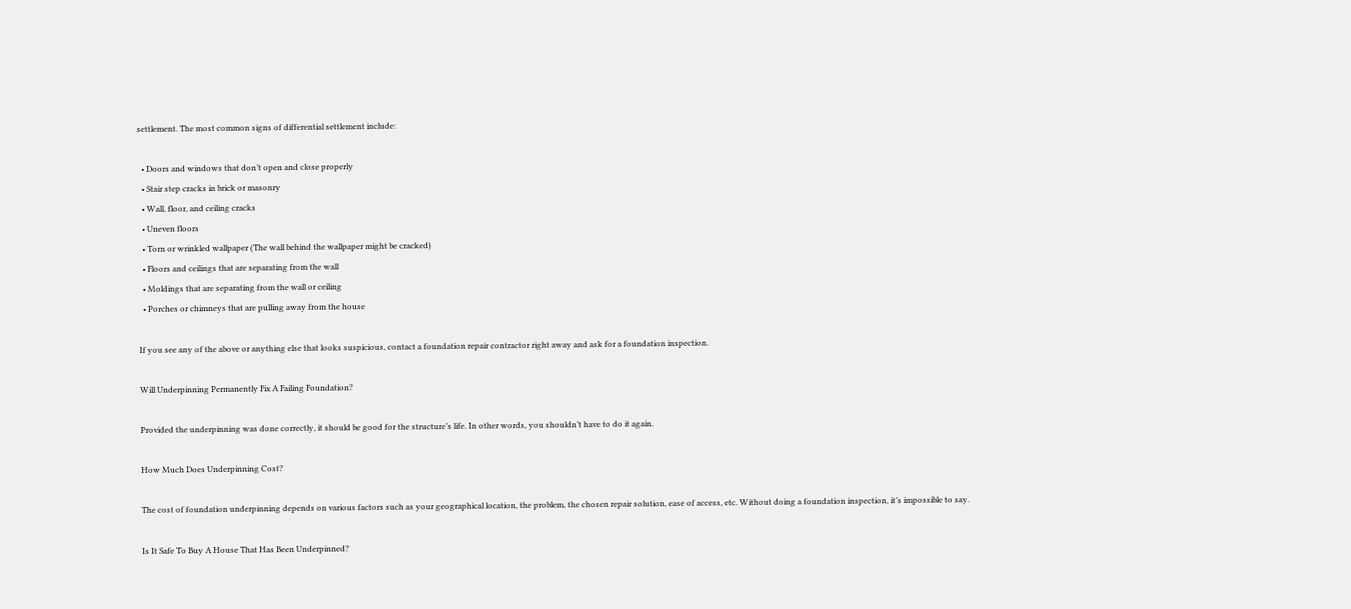settlement. The most common signs of differential settlement include:

  • Doors and windows that don’t open and close properly
  • Stair step cracks in brick or masonry
  • Wall, floor, and ceiling cracks
  • Uneven floors
  • Torn or wrinkled wallpaper (The wall behind the wallpaper might be cracked)
  • Floors and ceilings that are separating from the wall
  • Moldings that are separating from the wall or ceiling
  • Porches or chimneys that are pulling away from the house

If you see any of the above or anything else that looks suspicious, contact a foundation repair contractor right away and ask for a foundation inspection.

Will Underpinning Permanently Fix A Failing Foundation?

Provided the underpinning was done correctly, it should be good for the structure’s life. In other words, you shouldn’t have to do it again.

How Much Does Underpinning Cost?

The cost of foundation underpinning depends on various factors such as your geographical location, the problem, the chosen repair solution, ease of access, etc. Without doing a foundation inspection, it’s impossible to say.

Is It Safe To Buy A House That Has Been Underpinned?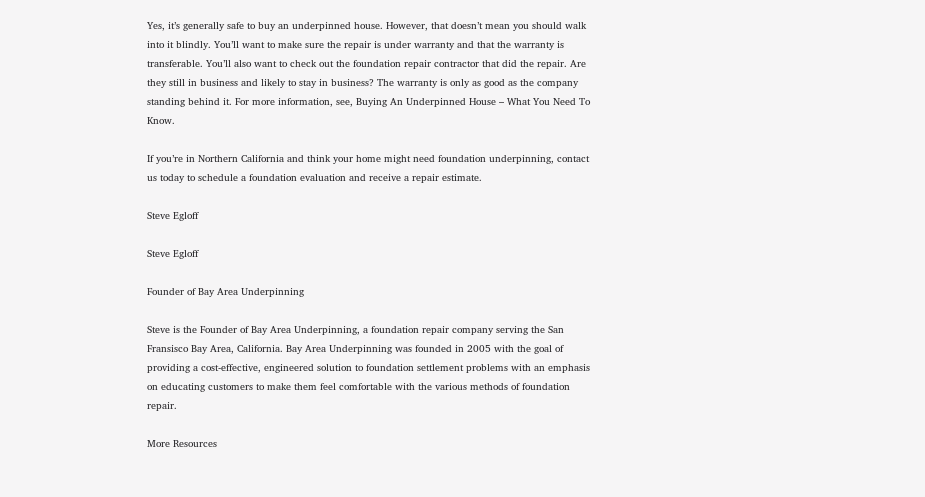Yes, it’s generally safe to buy an underpinned house. However, that doesn’t mean you should walk into it blindly. You’ll want to make sure the repair is under warranty and that the warranty is transferable. You’ll also want to check out the foundation repair contractor that did the repair. Are they still in business and likely to stay in business? The warranty is only as good as the company standing behind it. For more information, see, Buying An Underpinned House – What You Need To Know.

If you’re in Northern California and think your home might need foundation underpinning, contact us today to schedule a foundation evaluation and receive a repair estimate.

Steve Egloff

Steve Egloff

Founder of Bay Area Underpinning

Steve is the Founder of Bay Area Underpinning, a foundation repair company serving the San Fransisco Bay Area, California. Bay Area Underpinning was founded in 2005 with the goal of providing a cost-effective, engineered solution to foundation settlement problems with an emphasis on educating customers to make them feel comfortable with the various methods of foundation repair.

More Resources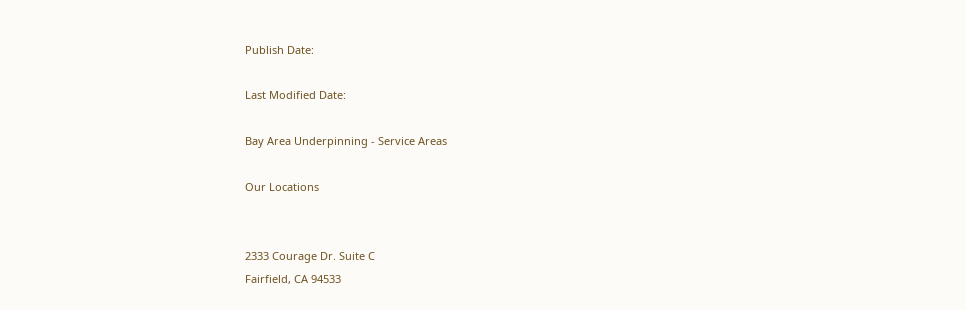Publish Date:

Last Modified Date:

Bay Area Underpinning - Service Areas

Our Locations


2333 Courage Dr. Suite C
Fairfield, CA 94533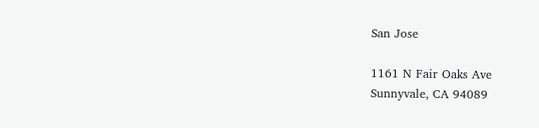San Jose

1161 N Fair Oaks Ave
Sunnyvale, CA 94089